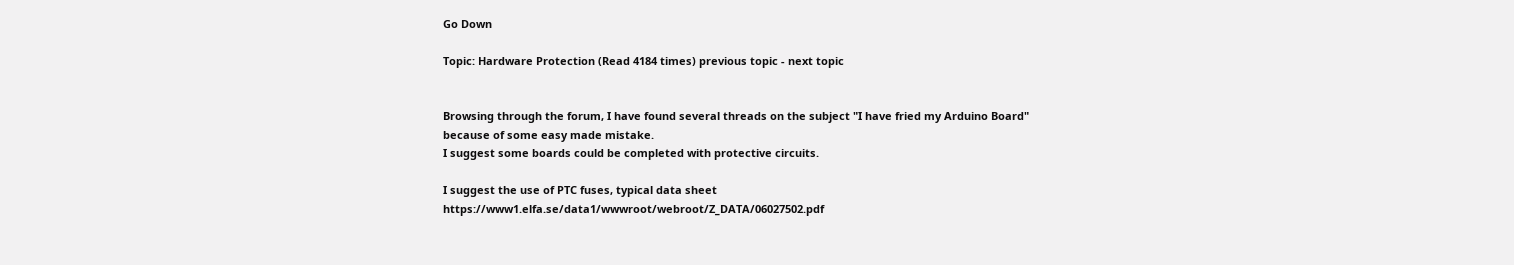Go Down

Topic: Hardware Protection (Read 4184 times) previous topic - next topic


Browsing through the forum, I have found several threads on the subject "I have fried my Arduino Board" because of some easy made mistake.
I suggest some boards could be completed with protective circuits.

I suggest the use of PTC fuses, typical data sheet https://www1.elfa.se/data1/wwwroot/webroot/Z_DATA/06027502.pdf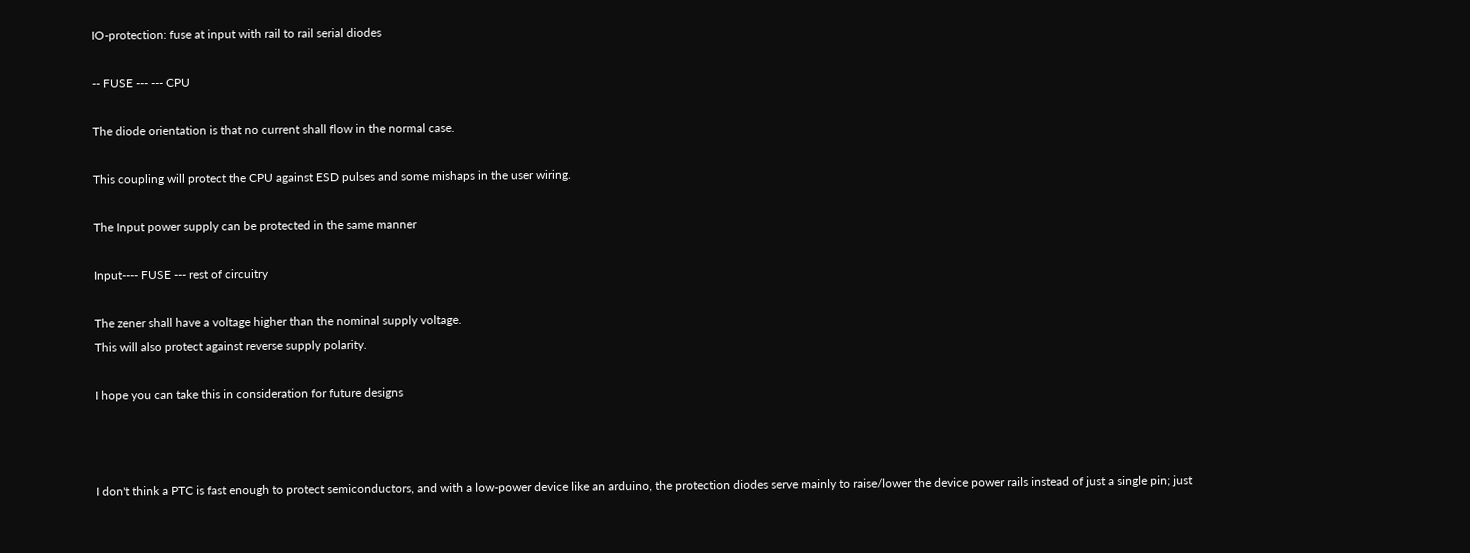IO-protection: fuse at input with rail to rail serial diodes

-- FUSE --- --- CPU

The diode orientation is that no current shall flow in the normal case.

This coupling will protect the CPU against ESD pulses and some mishaps in the user wiring.

The Input power supply can be protected in the same manner

Input---- FUSE --- rest of circuitry

The zener shall have a voltage higher than the nominal supply voltage.
This will also protect against reverse supply polarity.

I hope you can take this in consideration for future designs



I don't think a PTC is fast enough to protect semiconductors, and with a low-power device like an arduino, the protection diodes serve mainly to raise/lower the device power rails instead of just a single pin; just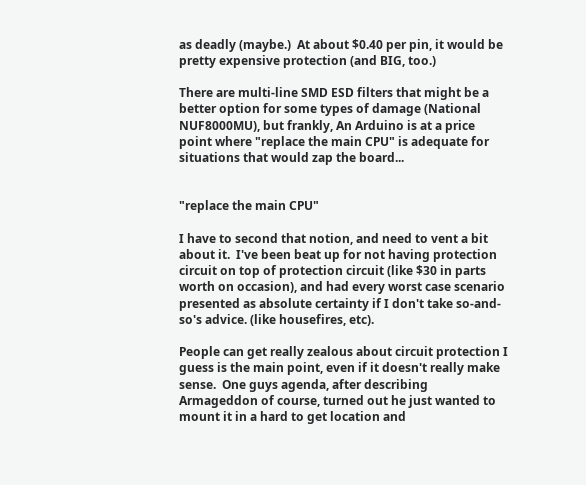as deadly (maybe.)  At about $0.40 per pin, it would be pretty expensive protection (and BIG, too.)

There are multi-line SMD ESD filters that might be a better option for some types of damage (National NUF8000MU), but frankly, An Arduino is at a price point where "replace the main CPU" is adequate for situations that would zap the board...


"replace the main CPU"

I have to second that notion, and need to vent a bit about it.  I've been beat up for not having protection circuit on top of protection circuit (like $30 in parts worth on occasion), and had every worst case scenario presented as absolute certainty if I don't take so-and-so's advice. (like housefires, etc).

People can get really zealous about circuit protection I guess is the main point, even if it doesn't really make sense.  One guys agenda, after describing Armageddon of course, turned out he just wanted to mount it in a hard to get location and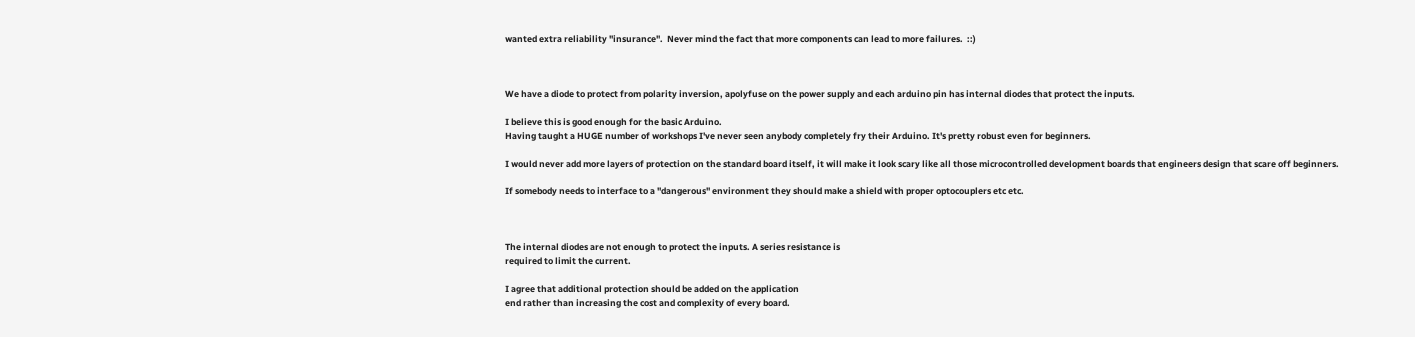wanted extra reliability "insurance".  Never mind the fact that more components can lead to more failures.  ::)



We have a diode to protect from polarity inversion, apolyfuse on the power supply and each arduino pin has internal diodes that protect the inputs.

I believe this is good enough for the basic Arduino.
Having taught a HUGE number of workshops I've never seen anybody completely fry their Arduino. It's pretty robust even for beginners.

I would never add more layers of protection on the standard board itself, it will make it look scary like all those microcontrolled development boards that engineers design that scare off beginners.

If somebody needs to interface to a "dangerous" environment they should make a shield with proper optocouplers etc etc.



The internal diodes are not enough to protect the inputs. A series resistance is
required to limit the current.

I agree that additional protection should be added on the application
end rather than increasing the cost and complexity of every board.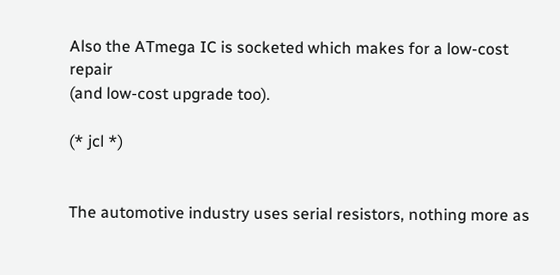Also the ATmega IC is socketed which makes for a low-cost repair
(and low-cost upgrade too).

(* jcl *)


The automotive industry uses serial resistors, nothing more as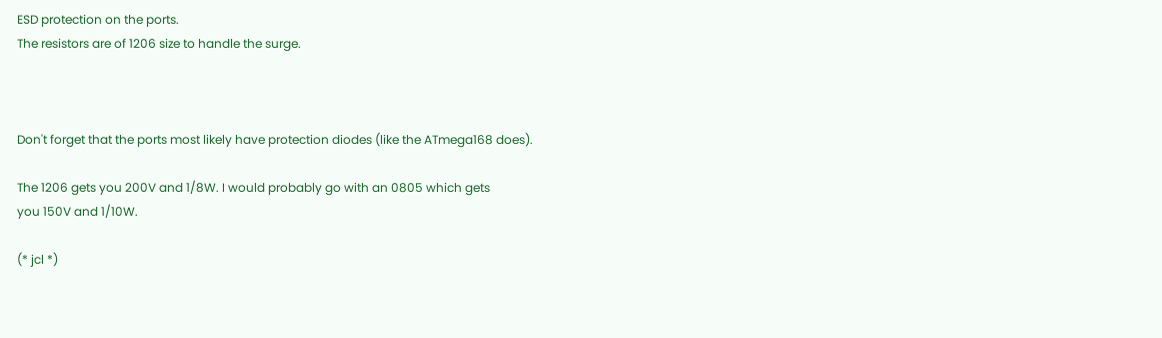ESD protection on the ports.
The resistors are of 1206 size to handle the surge.



Don't forget that the ports most likely have protection diodes (like the ATmega168 does).

The 1206 gets you 200V and 1/8W. I would probably go with an 0805 which gets
you 150V and 1/10W.

(* jcl *)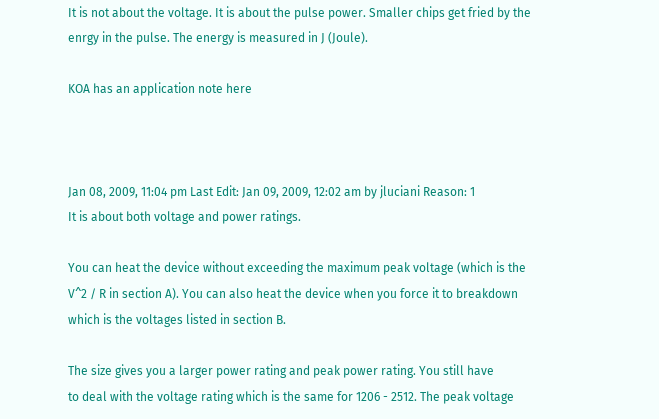It is not about the voltage. It is about the pulse power. Smaller chips get fried by the enrgy in the pulse. The energy is measured in J (Joule).

KOA has an application note here



Jan 08, 2009, 11:04 pm Last Edit: Jan 09, 2009, 12:02 am by jluciani Reason: 1
It is about both voltage and power ratings.

You can heat the device without exceeding the maximum peak voltage (which is the V^2 / R in section A). You can also heat the device when you force it to breakdown which is the voltages listed in section B.

The size gives you a larger power rating and peak power rating. You still have
to deal with the voltage rating which is the same for 1206 - 2512. The peak voltage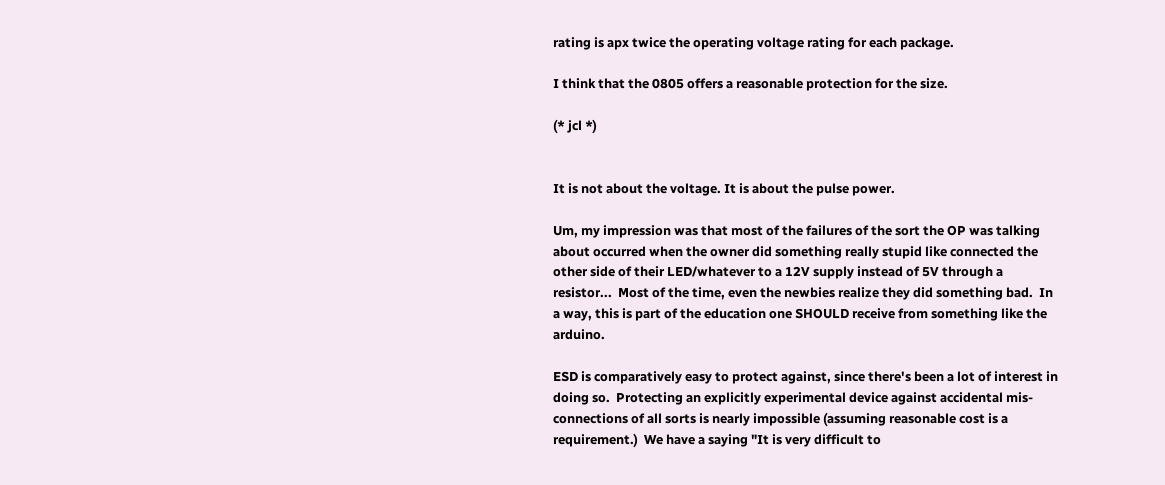rating is apx twice the operating voltage rating for each package.

I think that the 0805 offers a reasonable protection for the size.

(* jcl *)


It is not about the voltage. It is about the pulse power.

Um, my impression was that most of the failures of the sort the OP was talking about occurred when the owner did something really stupid like connected the other side of their LED/whatever to a 12V supply instead of 5V through a resistor...  Most of the time, even the newbies realize they did something bad.  In a way, this is part of the education one SHOULD receive from something like the arduino.

ESD is comparatively easy to protect against, since there's been a lot of interest in doing so.  Protecting an explicitly experimental device against accidental mis-connections of all sorts is nearly impossible (assuming reasonable cost is a requirement.)  We have a saying "It is very difficult to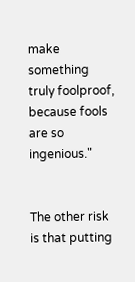make something truly foolproof, because fools are so ingenious."


The other risk is that putting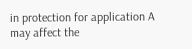in protection for application A may affect the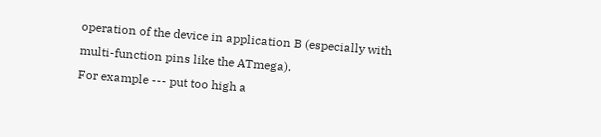operation of the device in application B (especially with multi-function pins like the ATmega).
For example --- put too high a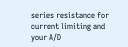series resistance for current limiting and your A/D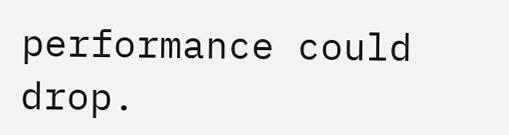performance could drop.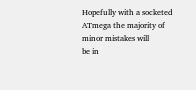Hopefully with a socketed ATmega the majority of minor mistakes will
be in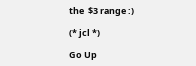the  $3 range :)

(* jcl *)

Go Up